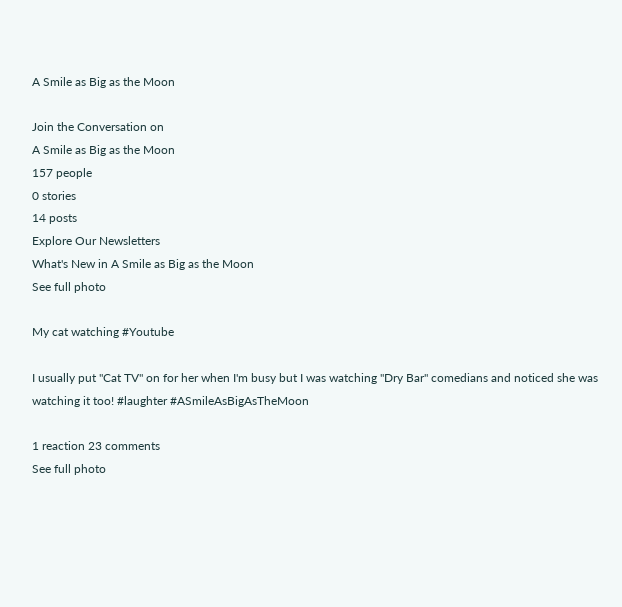A Smile as Big as the Moon

Join the Conversation on
A Smile as Big as the Moon
157 people
0 stories
14 posts
Explore Our Newsletters
What's New in A Smile as Big as the Moon
See full photo

My cat watching #Youtube

I usually put "Cat TV" on for her when I'm busy but I was watching "Dry Bar" comedians and noticed she was watching it too! #laughter #ASmileAsBigAsTheMoon

1 reaction 23 comments
See full photo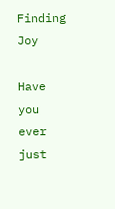Finding Joy

Have you ever just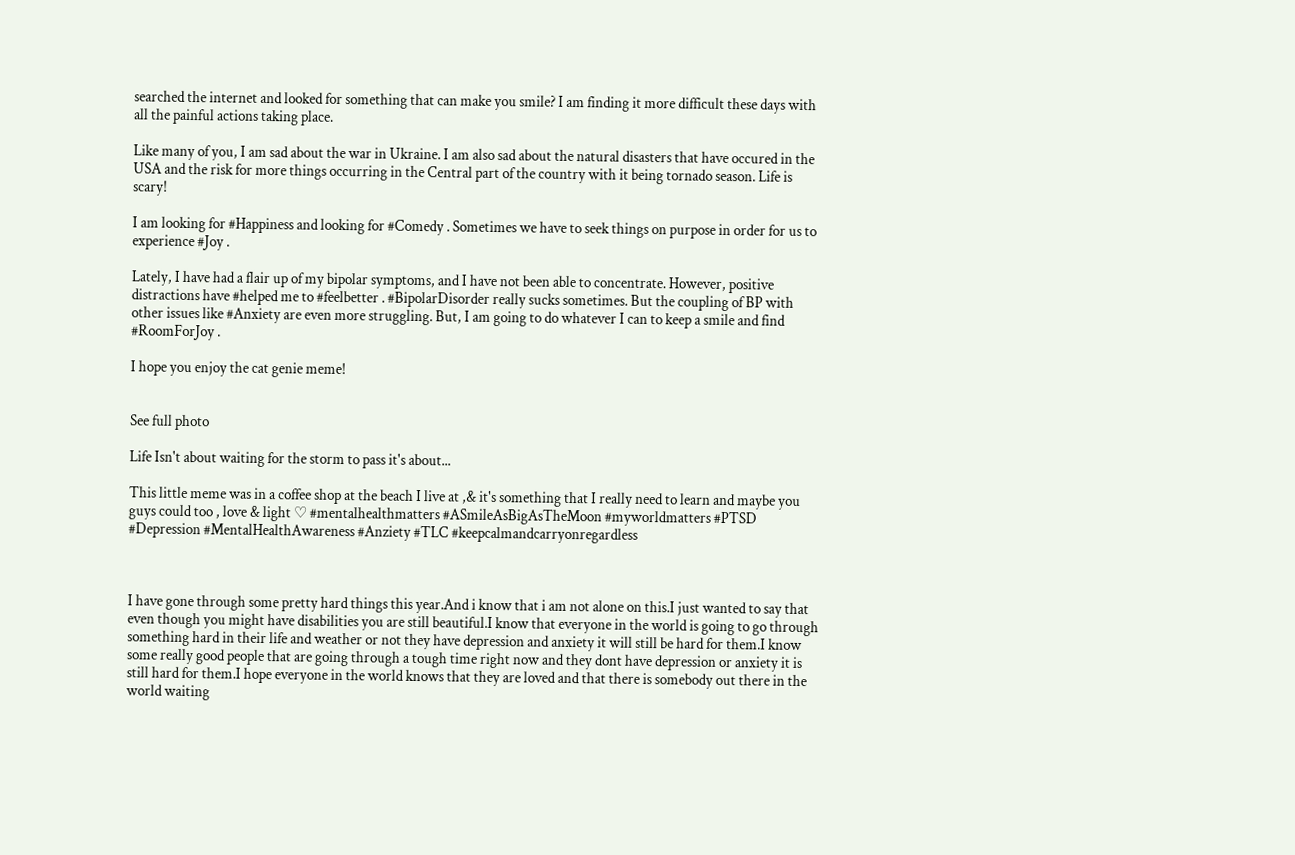searched the internet and looked for something that can make you smile? I am finding it more difficult these days with all the painful actions taking place.

Like many of you, I am sad about the war in Ukraine. I am also sad about the natural disasters that have occured in the USA and the risk for more things occurring in the Central part of the country with it being tornado season. Life is scary!

I am looking for #Happiness and looking for #Comedy . Sometimes we have to seek things on purpose in order for us to experience #Joy .

Lately, I have had a flair up of my bipolar symptoms, and I have not been able to concentrate. However, positive distractions have #helped me to #feelbetter . #BipolarDisorder really sucks sometimes. But the coupling of BP with other issues like #Anxiety are even more struggling. But, I am going to do whatever I can to keep a smile and find #RoomForJoy .

I hope you enjoy the cat genie meme!


See full photo

Life Isn't about waiting for the storm to pass it's about...

This little meme was in a coffee shop at the beach I live at ,& it's something that I really need to learn and maybe you guys could too , love & light ♡ #mentalhealthmatters #ASmileAsBigAsTheMoon #myworldmatters #PTSD #Depression #MentalHealthAwareness #Anziety #TLC #keepcalmandcarryonregardless



I have gone through some pretty hard things this year.And i know that i am not alone on this.I just wanted to say that even though you might have disabilities you are still beautiful.I know that everyone in the world is going to go through something hard in their life and weather or not they have depression and anxiety it will still be hard for them.I know some really good people that are going through a tough time right now and they dont have depression or anxiety it is still hard for them.I hope everyone in the world knows that they are loved and that there is somebody out there in the world waiting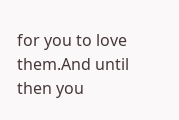for you to love them.And until then you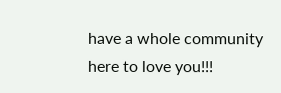have a whole community here to love you!!!